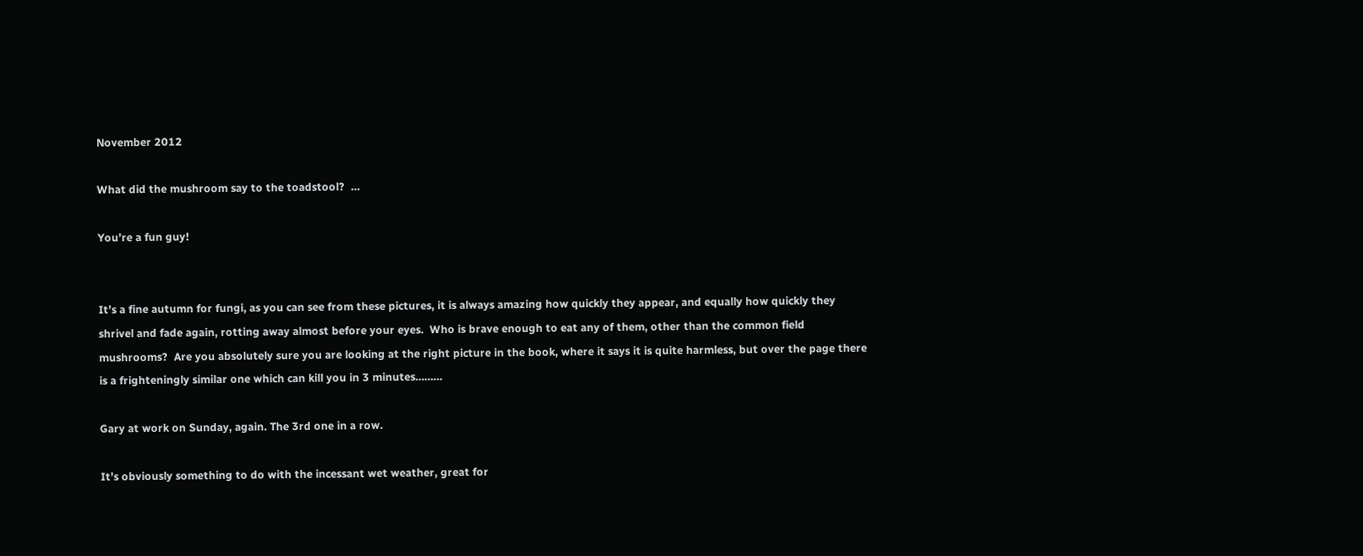November 2012

What did the mushroom say to the toadstool?  …

You’re a fun guy!


It’s a fine autumn for fungi, as you can see from these pictures, it is always amazing how quickly they appear, and equally how quickly they shrivel and fade again, rotting away almost before your eyes.  Who is brave enough to eat any of them, other than the common field mushrooms?  Are you absolutely sure you are looking at the right picture in the book, where it says it is quite harmless, but over the page there is a frighteningly similar one which can kill you in 3 minutes………

Gary at work on Sunday, again. The 3rd one in a row.

It’s obviously something to do with the incessant wet weather, great for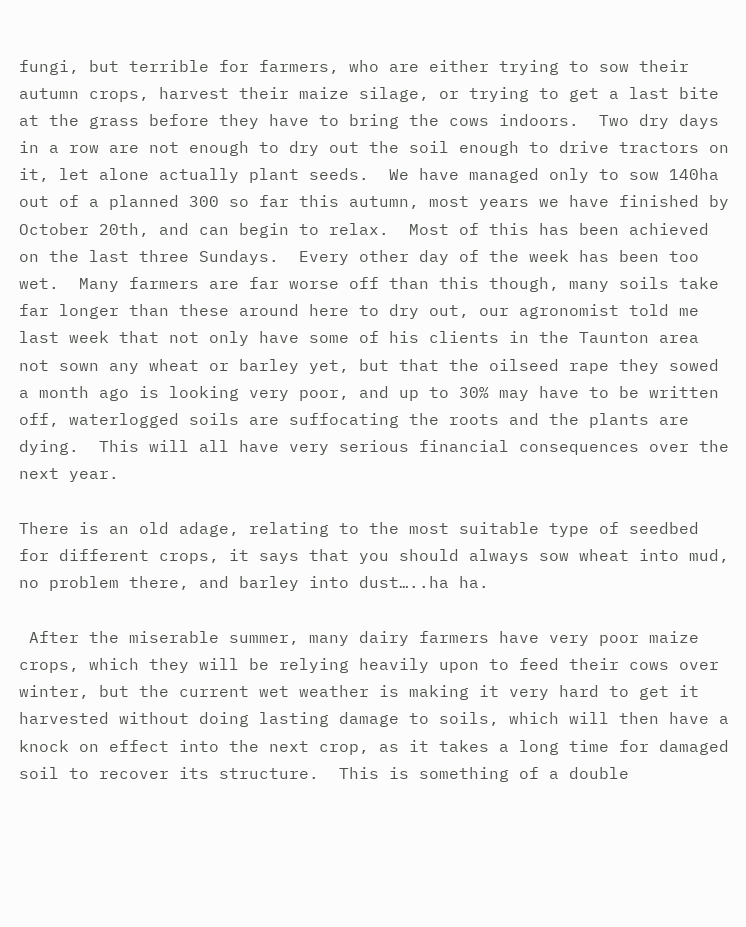fungi, but terrible for farmers, who are either trying to sow their autumn crops, harvest their maize silage, or trying to get a last bite at the grass before they have to bring the cows indoors.  Two dry days in a row are not enough to dry out the soil enough to drive tractors on it, let alone actually plant seeds.  We have managed only to sow 140ha out of a planned 300 so far this autumn, most years we have finished by October 20th, and can begin to relax.  Most of this has been achieved on the last three Sundays.  Every other day of the week has been too wet.  Many farmers are far worse off than this though, many soils take far longer than these around here to dry out, our agronomist told me last week that not only have some of his clients in the Taunton area not sown any wheat or barley yet, but that the oilseed rape they sowed a month ago is looking very poor, and up to 30% may have to be written off, waterlogged soils are suffocating the roots and the plants are dying.  This will all have very serious financial consequences over the next year.

There is an old adage, relating to the most suitable type of seedbed for different crops, it says that you should always sow wheat into mud, no problem there, and barley into dust…..ha ha.

 After the miserable summer, many dairy farmers have very poor maize crops, which they will be relying heavily upon to feed their cows over winter, but the current wet weather is making it very hard to get it harvested without doing lasting damage to soils, which will then have a knock on effect into the next crop, as it takes a long time for damaged soil to recover its structure.  This is something of a double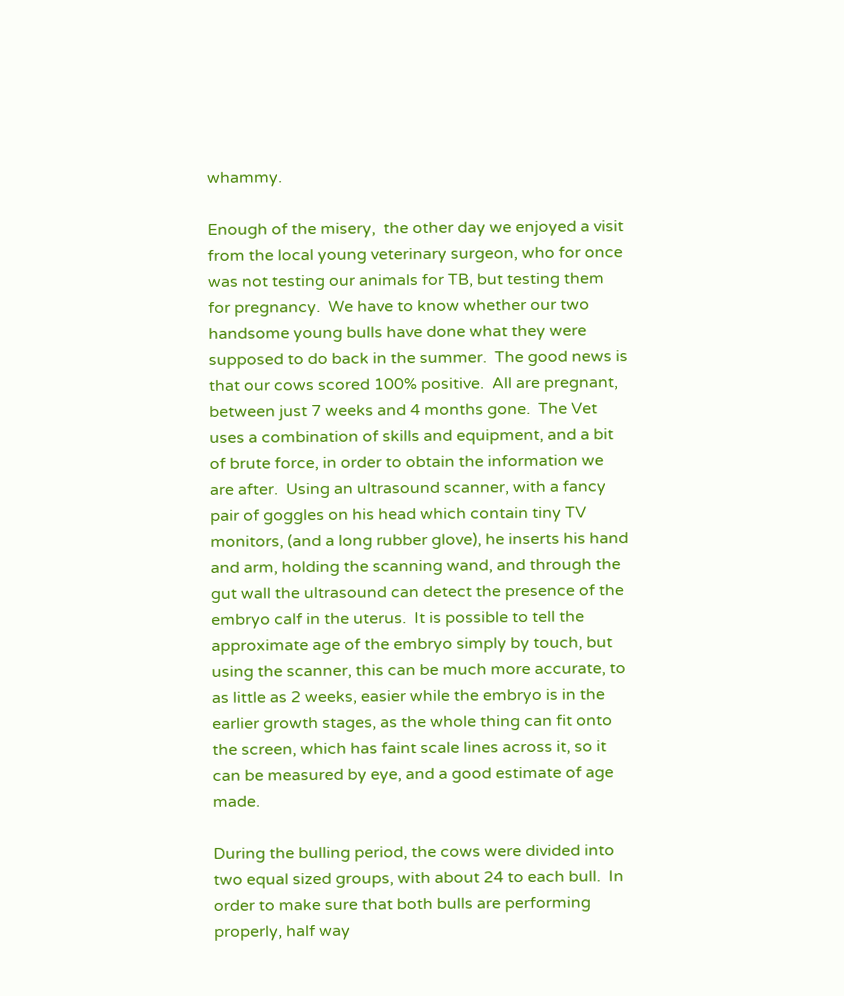whammy.

Enough of the misery,  the other day we enjoyed a visit from the local young veterinary surgeon, who for once was not testing our animals for TB, but testing them for pregnancy.  We have to know whether our two handsome young bulls have done what they were supposed to do back in the summer.  The good news is that our cows scored 100% positive.  All are pregnant, between just 7 weeks and 4 months gone.  The Vet uses a combination of skills and equipment, and a bit of brute force, in order to obtain the information we are after.  Using an ultrasound scanner, with a fancy pair of goggles on his head which contain tiny TV monitors, (and a long rubber glove), he inserts his hand and arm, holding the scanning wand, and through the gut wall the ultrasound can detect the presence of the embryo calf in the uterus.  It is possible to tell the approximate age of the embryo simply by touch, but using the scanner, this can be much more accurate, to as little as 2 weeks, easier while the embryo is in the earlier growth stages, as the whole thing can fit onto the screen, which has faint scale lines across it, so it can be measured by eye, and a good estimate of age made.

During the bulling period, the cows were divided into two equal sized groups, with about 24 to each bull.  In order to make sure that both bulls are performing properly, half way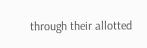through their allotted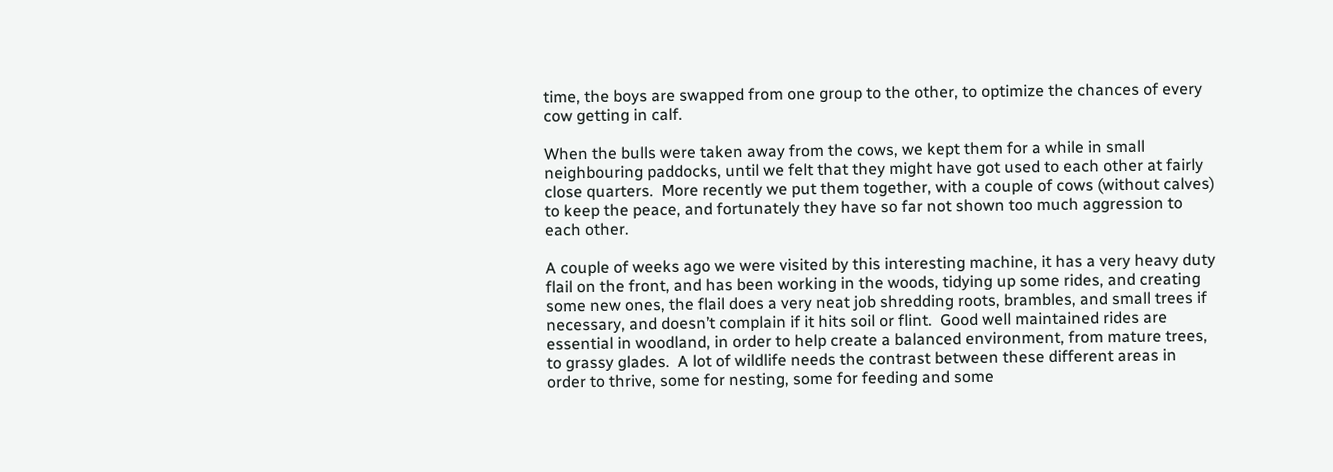time, the boys are swapped from one group to the other, to optimize the chances of every cow getting in calf.

When the bulls were taken away from the cows, we kept them for a while in small neighbouring paddocks, until we felt that they might have got used to each other at fairly close quarters.  More recently we put them together, with a couple of cows (without calves) to keep the peace, and fortunately they have so far not shown too much aggression to each other.

A couple of weeks ago we were visited by this interesting machine, it has a very heavy duty flail on the front, and has been working in the woods, tidying up some rides, and creating some new ones, the flail does a very neat job shredding roots, brambles, and small trees if necessary, and doesn’t complain if it hits soil or flint.  Good well maintained rides are essential in woodland, in order to help create a balanced environment, from mature trees, to grassy glades.  A lot of wildlife needs the contrast between these different areas in order to thrive, some for nesting, some for feeding and some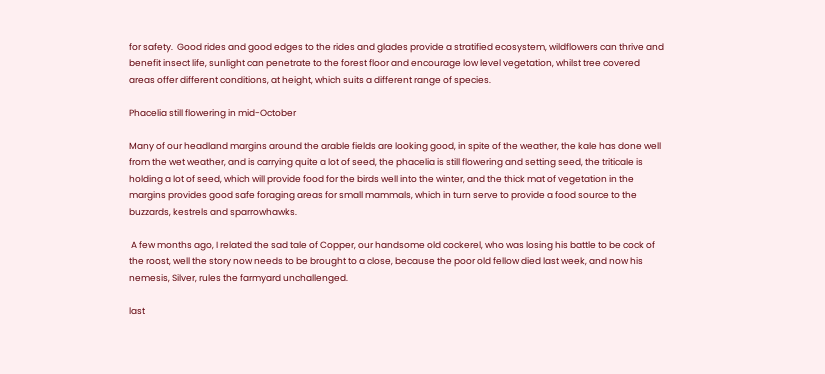for safety.  Good rides and good edges to the rides and glades provide a stratified ecosystem, wildflowers can thrive and benefit insect life, sunlight can penetrate to the forest floor and encourage low level vegetation, whilst tree covered areas offer different conditions, at height, which suits a different range of species.

Phacelia still flowering in mid-October

Many of our headland margins around the arable fields are looking good, in spite of the weather, the kale has done well from the wet weather, and is carrying quite a lot of seed, the phacelia is still flowering and setting seed, the triticale is holding a lot of seed, which will provide food for the birds well into the winter, and the thick mat of vegetation in the margins provides good safe foraging areas for small mammals, which in turn serve to provide a food source to the buzzards, kestrels and sparrowhawks.

 A few months ago, I related the sad tale of Copper, our handsome old cockerel, who was losing his battle to be cock of the roost, well the story now needs to be brought to a close, because the poor old fellow died last week, and now his nemesis, Silver, rules the farmyard unchallenged.

last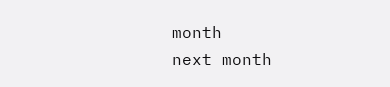month                                                              next month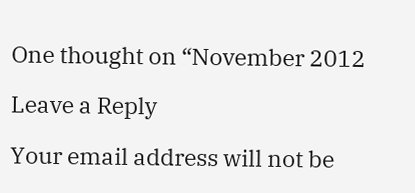One thought on “November 2012

Leave a Reply

Your email address will not be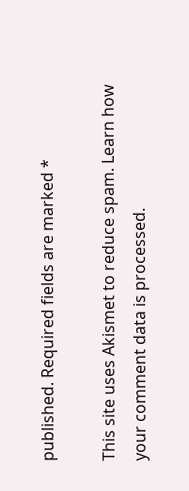published. Required fields are marked *

This site uses Akismet to reduce spam. Learn how your comment data is processed.